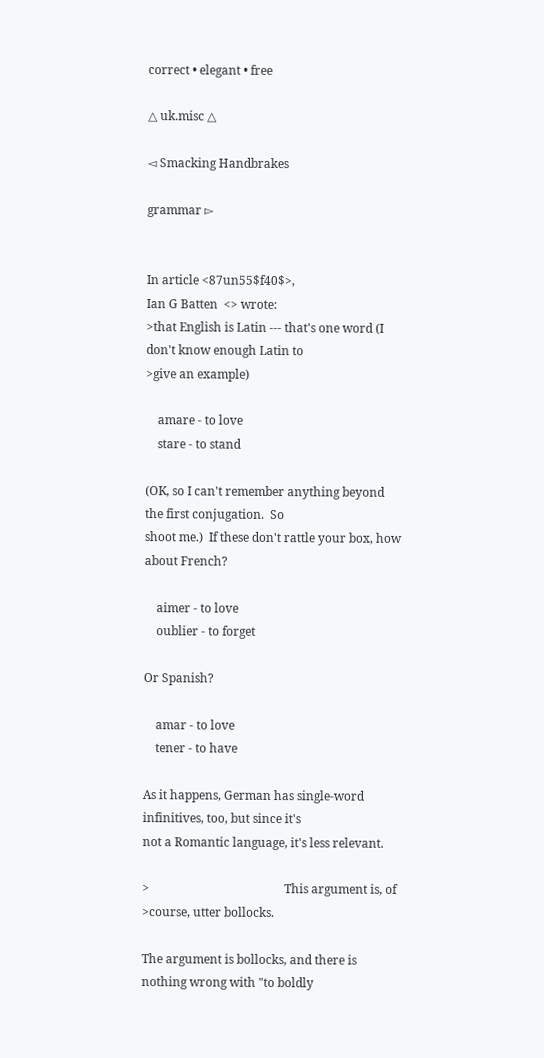correct • elegant • free

△ uk.misc △

◅ Smacking Handbrakes

grammar ▻


In article <87un55$f40$>,
Ian G Batten  <> wrote:
>that English is Latin --- that's one word (I don't know enough Latin to
>give an example)

    amare - to love
    stare - to stand

(OK, so I can't remember anything beyond the first conjugation.  So
shoot me.)  If these don't rattle your box, how about French?

    aimer - to love
    oublier - to forget

Or Spanish?

    amar - to love
    tener - to have

As it happens, German has single-word infinitives, too, but since it's
not a Romantic language, it's less relevant.

>                                             This argument is, of
>course, utter bollocks.

The argument is bollocks, and there is nothing wrong with "to boldly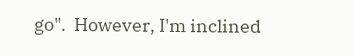go".  However, I'm inclined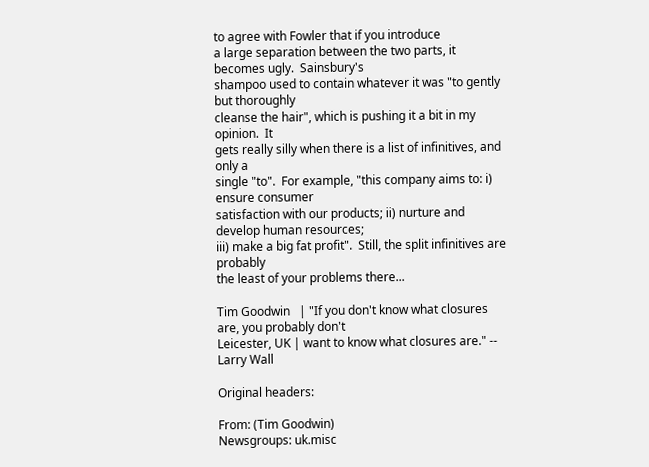to agree with Fowler that if you introduce
a large separation between the two parts, it becomes ugly.  Sainsbury's
shampoo used to contain whatever it was "to gently but thoroughly
cleanse the hair", which is pushing it a bit in my opinion.  It
gets really silly when there is a list of infinitives, and only a
single "to".  For example, "this company aims to: i) ensure consumer
satisfaction with our products; ii) nurture and develop human resources;
iii) make a big fat profit".  Still, the split infinitives are probably
the least of your problems there...

Tim Goodwin   | "If you don't know what closures are, you probably don't
Leicester, UK | want to know what closures are." -- Larry Wall

Original headers:

From: (Tim Goodwin)
Newsgroups: uk.misc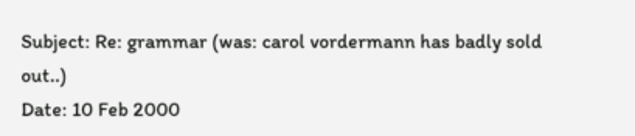Subject: Re: grammar (was: carol vordermann has badly sold out..)
Date: 10 Feb 2000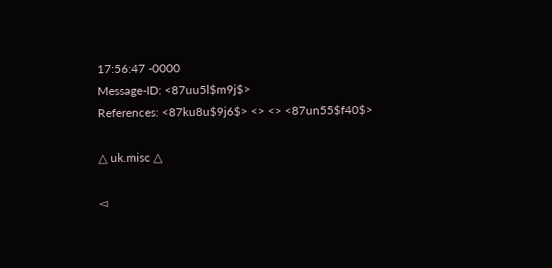17:56:47 -0000
Message-ID: <87uu5l$m9j$>
References: <87ku8u$9j6$> <> <> <87un55$f40$>

△ uk.misc △

◅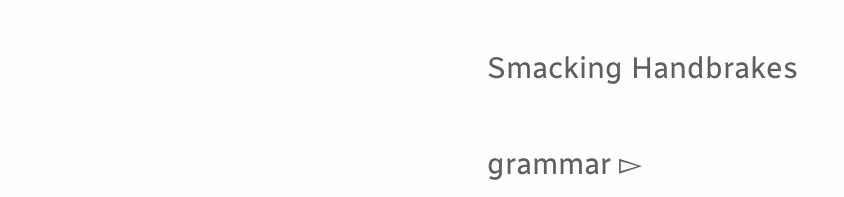Smacking Handbrakes

grammar ▻